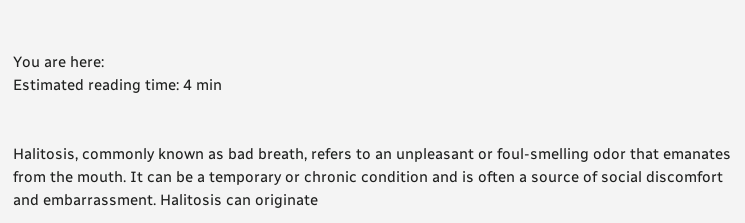You are here:
Estimated reading time: 4 min


Halitosis, commonly known as bad breath, refers to an unpleasant or foul-smelling odor that emanates from the mouth. It can be a temporary or chronic condition and is often a source of social discomfort and embarrassment. Halitosis can originate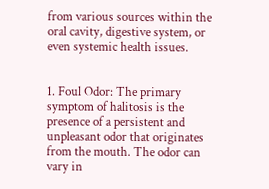from various sources within the oral cavity, digestive system, or even systemic health issues.


1. Foul Odor: The primary symptom of halitosis is the presence of a persistent and unpleasant odor that originates from the mouth. The odor can vary in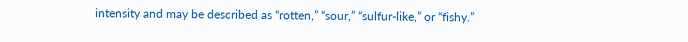intensity and may be described as “rotten,” “sour,” “sulfur-like,” or “fishy.”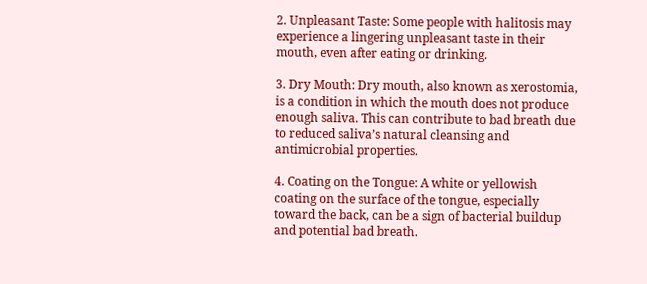2. Unpleasant Taste: Some people with halitosis may experience a lingering unpleasant taste in their mouth, even after eating or drinking.

3. Dry Mouth: Dry mouth, also known as xerostomia, is a condition in which the mouth does not produce enough saliva. This can contribute to bad breath due to reduced saliva’s natural cleansing and antimicrobial properties.

4. Coating on the Tongue: A white or yellowish coating on the surface of the tongue, especially toward the back, can be a sign of bacterial buildup and potential bad breath.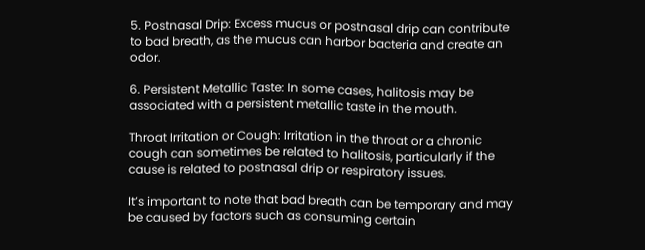5. Postnasal Drip: Excess mucus or postnasal drip can contribute to bad breath, as the mucus can harbor bacteria and create an odor.

6. Persistent Metallic Taste: In some cases, halitosis may be associated with a persistent metallic taste in the mouth.

Throat Irritation or Cough: Irritation in the throat or a chronic cough can sometimes be related to halitosis, particularly if the cause is related to postnasal drip or respiratory issues.

It’s important to note that bad breath can be temporary and may be caused by factors such as consuming certain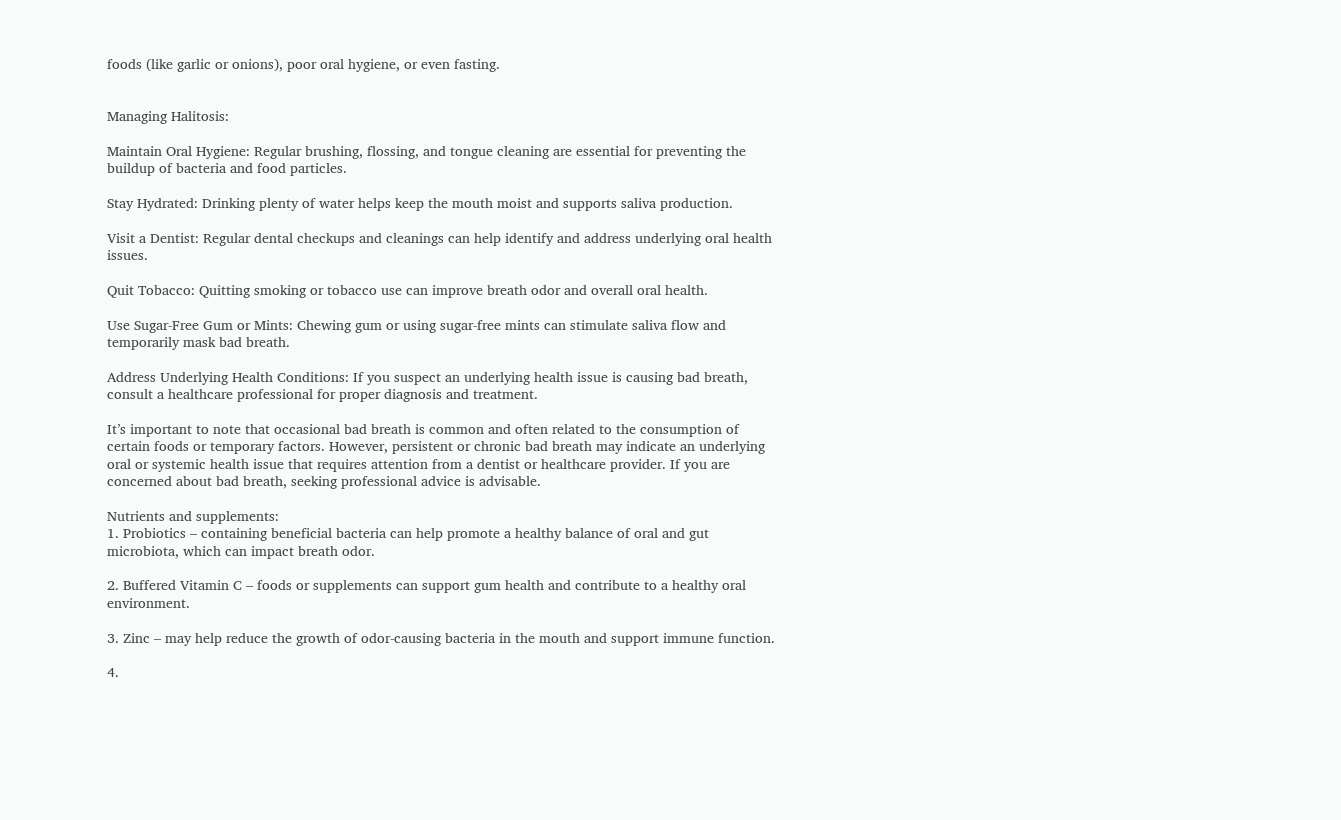foods (like garlic or onions), poor oral hygiene, or even fasting.


Managing Halitosis:

Maintain Oral Hygiene: Regular brushing, flossing, and tongue cleaning are essential for preventing the buildup of bacteria and food particles.

Stay Hydrated: Drinking plenty of water helps keep the mouth moist and supports saliva production.

Visit a Dentist: Regular dental checkups and cleanings can help identify and address underlying oral health issues.

Quit Tobacco: Quitting smoking or tobacco use can improve breath odor and overall oral health.

Use Sugar-Free Gum or Mints: Chewing gum or using sugar-free mints can stimulate saliva flow and temporarily mask bad breath.

Address Underlying Health Conditions: If you suspect an underlying health issue is causing bad breath, consult a healthcare professional for proper diagnosis and treatment.

It’s important to note that occasional bad breath is common and often related to the consumption of certain foods or temporary factors. However, persistent or chronic bad breath may indicate an underlying oral or systemic health issue that requires attention from a dentist or healthcare provider. If you are concerned about bad breath, seeking professional advice is advisable.

Nutrients and supplements:
1. Probiotics – containing beneficial bacteria can help promote a healthy balance of oral and gut microbiota, which can impact breath odor.

2. Buffered Vitamin C – foods or supplements can support gum health and contribute to a healthy oral environment.

3. Zinc – may help reduce the growth of odor-causing bacteria in the mouth and support immune function.

4.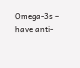Omega-3s – have anti-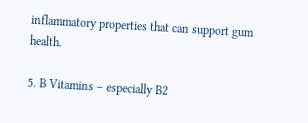inflammatory properties that can support gum health.

5. B Vitamins – especially B2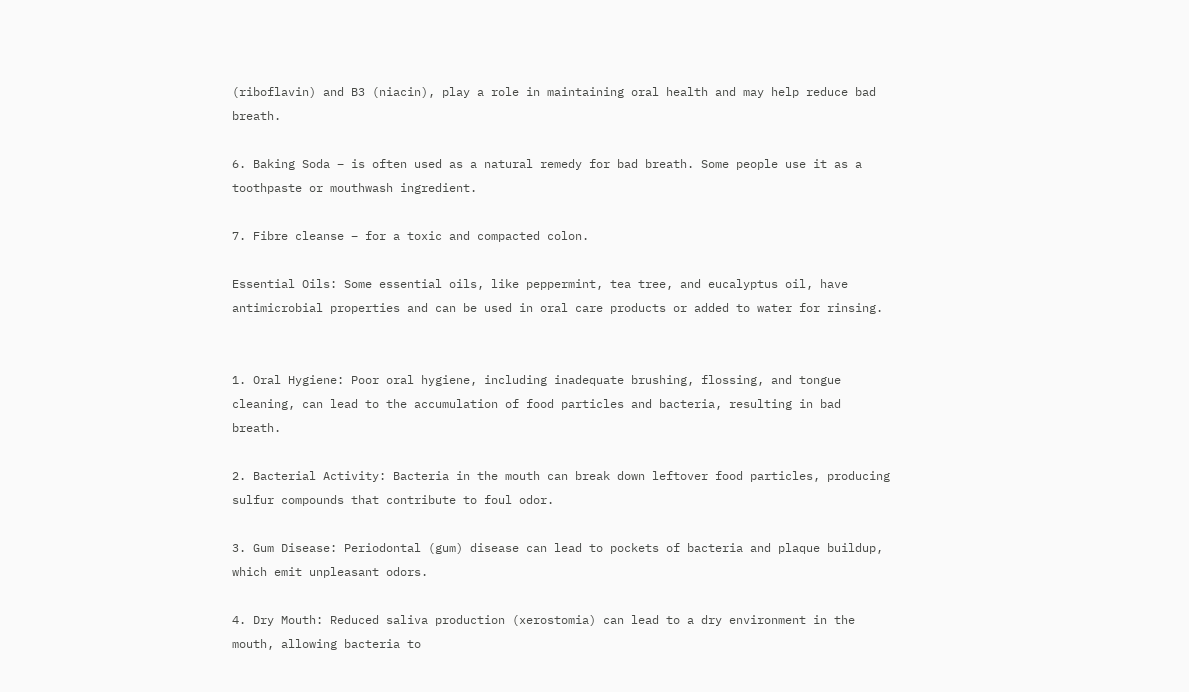(riboflavin) and B3 (niacin), play a role in maintaining oral health and may help reduce bad breath.

6. Baking Soda – is often used as a natural remedy for bad breath. Some people use it as a toothpaste or mouthwash ingredient.

7. Fibre cleanse – for a toxic and compacted colon.

Essential Oils: Some essential oils, like peppermint, tea tree, and eucalyptus oil, have antimicrobial properties and can be used in oral care products or added to water for rinsing.


1. Oral Hygiene: Poor oral hygiene, including inadequate brushing, flossing, and tongue cleaning, can lead to the accumulation of food particles and bacteria, resulting in bad breath.

2. Bacterial Activity: Bacteria in the mouth can break down leftover food particles, producing sulfur compounds that contribute to foul odor.

3. Gum Disease: Periodontal (gum) disease can lead to pockets of bacteria and plaque buildup, which emit unpleasant odors.

4. Dry Mouth: Reduced saliva production (xerostomia) can lead to a dry environment in the mouth, allowing bacteria to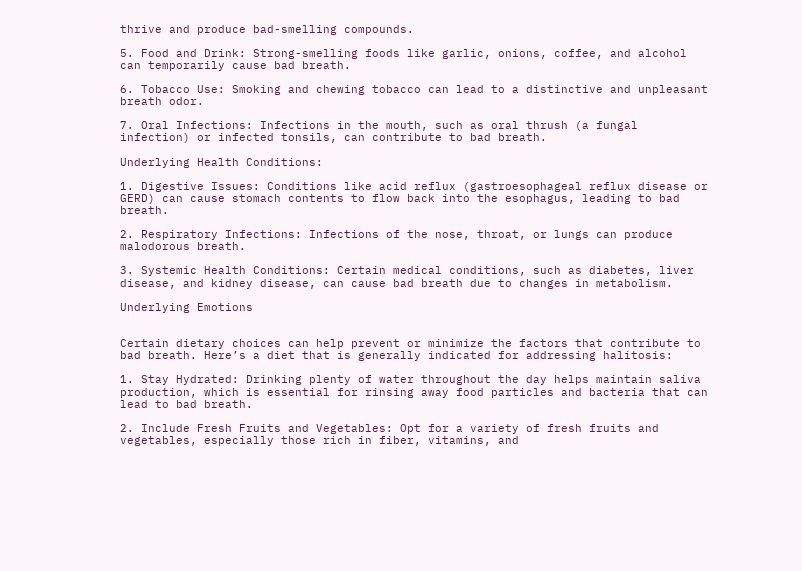thrive and produce bad-smelling compounds.

5. Food and Drink: Strong-smelling foods like garlic, onions, coffee, and alcohol can temporarily cause bad breath.

6. Tobacco Use: Smoking and chewing tobacco can lead to a distinctive and unpleasant breath odor.

7. Oral Infections: Infections in the mouth, such as oral thrush (a fungal infection) or infected tonsils, can contribute to bad breath.

Underlying Health Conditions:

1. Digestive Issues: Conditions like acid reflux (gastroesophageal reflux disease or GERD) can cause stomach contents to flow back into the esophagus, leading to bad breath.

2. Respiratory Infections: Infections of the nose, throat, or lungs can produce malodorous breath.

3. Systemic Health Conditions: Certain medical conditions, such as diabetes, liver disease, and kidney disease, can cause bad breath due to changes in metabolism.

Underlying Emotions


Certain dietary choices can help prevent or minimize the factors that contribute to bad breath. Here’s a diet that is generally indicated for addressing halitosis:

1. Stay Hydrated: Drinking plenty of water throughout the day helps maintain saliva production, which is essential for rinsing away food particles and bacteria that can lead to bad breath.

2. Include Fresh Fruits and Vegetables: Opt for a variety of fresh fruits and vegetables, especially those rich in fiber, vitamins, and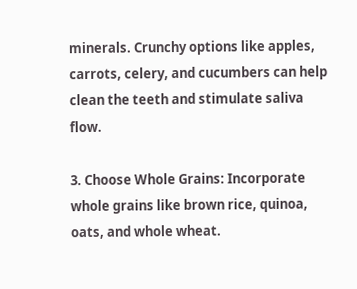minerals. Crunchy options like apples, carrots, celery, and cucumbers can help clean the teeth and stimulate saliva flow.

3. Choose Whole Grains: Incorporate whole grains like brown rice, quinoa, oats, and whole wheat.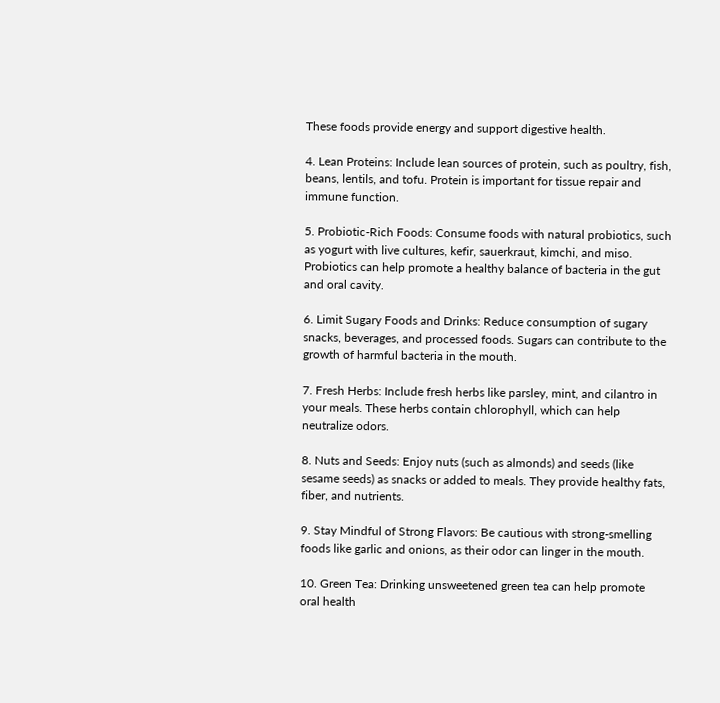These foods provide energy and support digestive health.

4. Lean Proteins: Include lean sources of protein, such as poultry, fish, beans, lentils, and tofu. Protein is important for tissue repair and immune function.

5. Probiotic-Rich Foods: Consume foods with natural probiotics, such as yogurt with live cultures, kefir, sauerkraut, kimchi, and miso. Probiotics can help promote a healthy balance of bacteria in the gut and oral cavity.

6. Limit Sugary Foods and Drinks: Reduce consumption of sugary snacks, beverages, and processed foods. Sugars can contribute to the growth of harmful bacteria in the mouth.

7. Fresh Herbs: Include fresh herbs like parsley, mint, and cilantro in your meals. These herbs contain chlorophyll, which can help neutralize odors.

8. Nuts and Seeds: Enjoy nuts (such as almonds) and seeds (like sesame seeds) as snacks or added to meals. They provide healthy fats, fiber, and nutrients.

9. Stay Mindful of Strong Flavors: Be cautious with strong-smelling foods like garlic and onions, as their odor can linger in the mouth.

10. Green Tea: Drinking unsweetened green tea can help promote oral health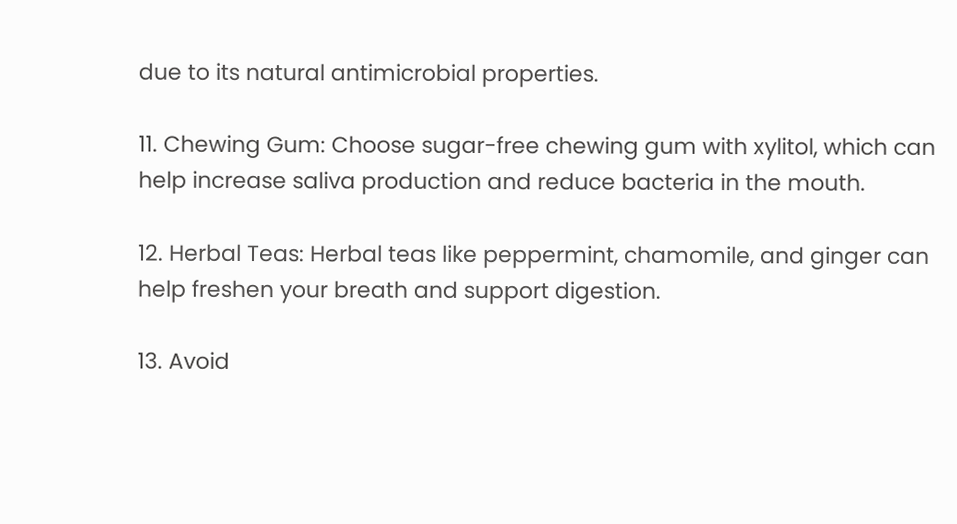due to its natural antimicrobial properties.

11. Chewing Gum: Choose sugar-free chewing gum with xylitol, which can help increase saliva production and reduce bacteria in the mouth.

12. Herbal Teas: Herbal teas like peppermint, chamomile, and ginger can help freshen your breath and support digestion.

13. Avoid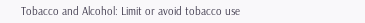Tobacco and Alcohol: Limit or avoid tobacco use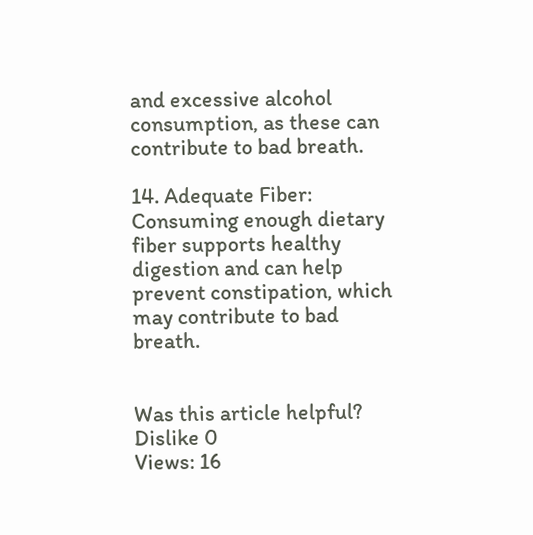and excessive alcohol consumption, as these can contribute to bad breath.

14. Adequate Fiber: Consuming enough dietary fiber supports healthy digestion and can help prevent constipation, which may contribute to bad breath.


Was this article helpful?
Dislike 0
Views: 16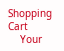Shopping Cart
    Your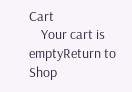Cart
    Your cart is emptyReturn to Shop